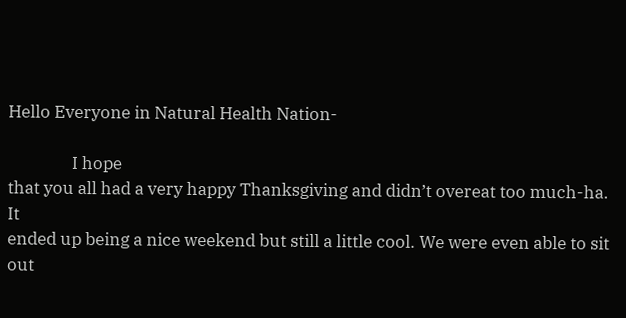Hello Everyone in Natural Health Nation-

                I hope
that you all had a very happy Thanksgiving and didn’t overeat too much-ha. It
ended up being a nice weekend but still a little cool. We were even able to sit
out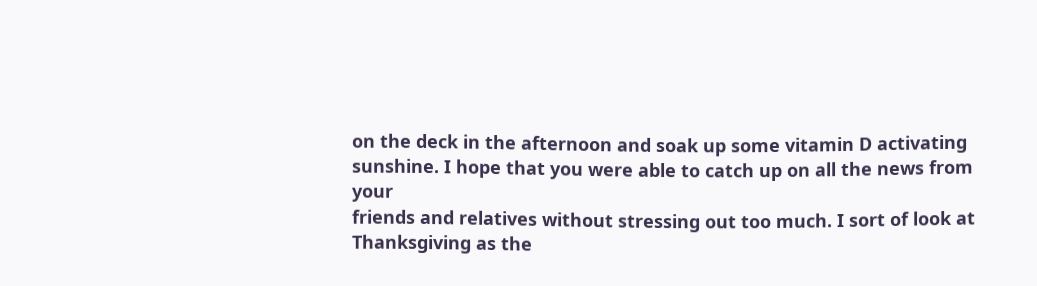on the deck in the afternoon and soak up some vitamin D activating
sunshine. I hope that you were able to catch up on all the news from your
friends and relatives without stressing out too much. I sort of look at
Thanksgiving as the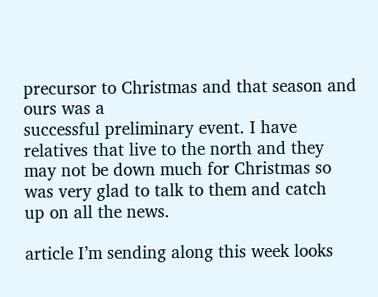precursor to Christmas and that season and ours was a
successful preliminary event. I have relatives that live to the north and they
may not be down much for Christmas so was very glad to talk to them and catch
up on all the news.

article I’m sending along this week looks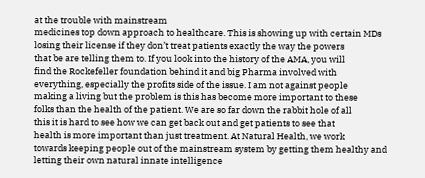at the trouble with mainstream
medicines top down approach to healthcare. This is showing up with certain MDs
losing their license if they don’t treat patients exactly the way the powers
that be are telling them to. If you look into the history of the AMA, you will
find the Rockefeller foundation behind it and big Pharma involved with
everything, especially the profits side of the issue. I am not against people
making a living but the problem is this has become more important to these
folks than the health of the patient. We are so far down the rabbit hole of all
this it is hard to see how we can get back out and get patients to see that
health is more important than just treatment. At Natural Health, we work
towards keeping people out of the mainstream system by getting them healthy and
letting their own natural innate intelligence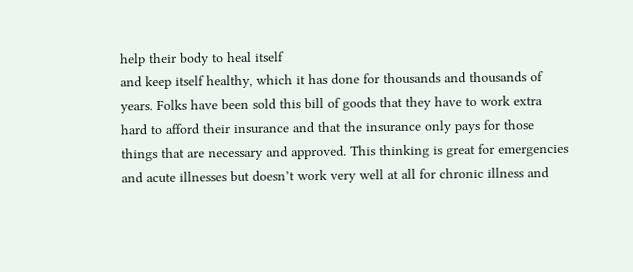help their body to heal itself
and keep itself healthy, which it has done for thousands and thousands of
years. Folks have been sold this bill of goods that they have to work extra
hard to afford their insurance and that the insurance only pays for those
things that are necessary and approved. This thinking is great for emergencies
and acute illnesses but doesn’t work very well at all for chronic illness and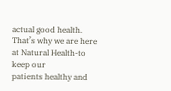actual good health. That’s why we are here at Natural Health-to keep our
patients healthy and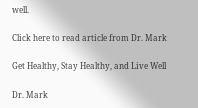well.

Click here to read article from Dr. Mark

Get Healthy, Stay Healthy, and Live Well

Dr. Mark